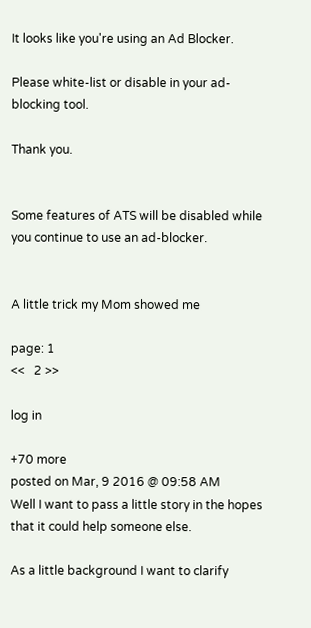It looks like you're using an Ad Blocker.

Please white-list or disable in your ad-blocking tool.

Thank you.


Some features of ATS will be disabled while you continue to use an ad-blocker.


A little trick my Mom showed me

page: 1
<<   2 >>

log in

+70 more
posted on Mar, 9 2016 @ 09:58 AM
Well I want to pass a little story in the hopes that it could help someone else.

As a little background I want to clarify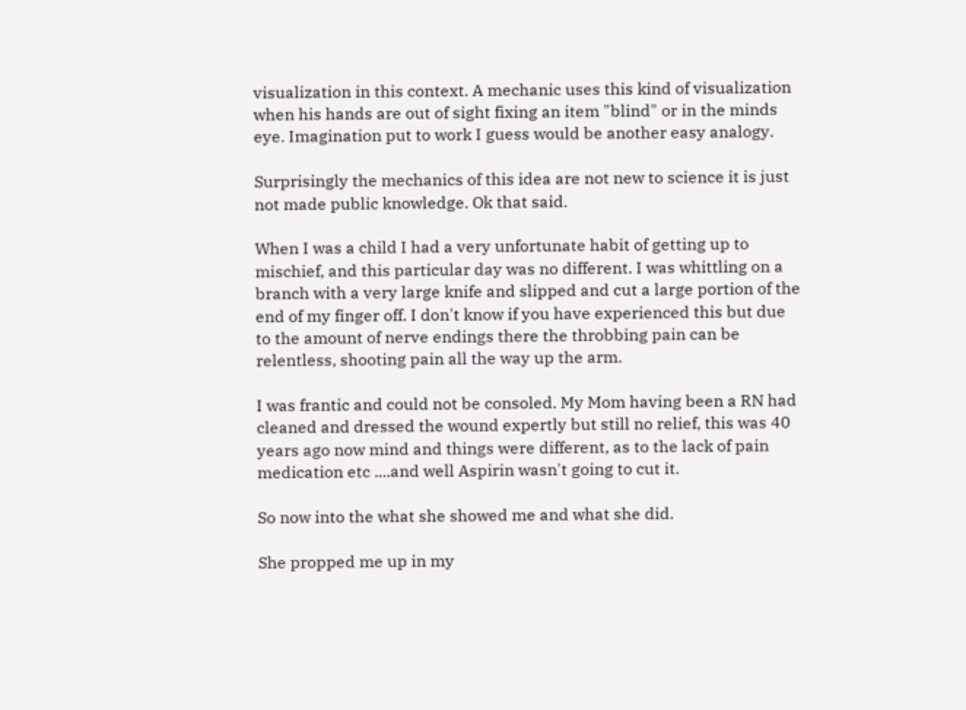visualization in this context. A mechanic uses this kind of visualization when his hands are out of sight fixing an item "blind" or in the minds eye. Imagination put to work I guess would be another easy analogy.

Surprisingly the mechanics of this idea are not new to science it is just not made public knowledge. Ok that said.

When I was a child I had a very unfortunate habit of getting up to mischief, and this particular day was no different. I was whittling on a branch with a very large knife and slipped and cut a large portion of the end of my finger off. I don't know if you have experienced this but due to the amount of nerve endings there the throbbing pain can be relentless, shooting pain all the way up the arm.

I was frantic and could not be consoled. My Mom having been a RN had cleaned and dressed the wound expertly but still no relief, this was 40 years ago now mind and things were different, as to the lack of pain medication etc ....and well Aspirin wasn't going to cut it.

So now into the what she showed me and what she did.

She propped me up in my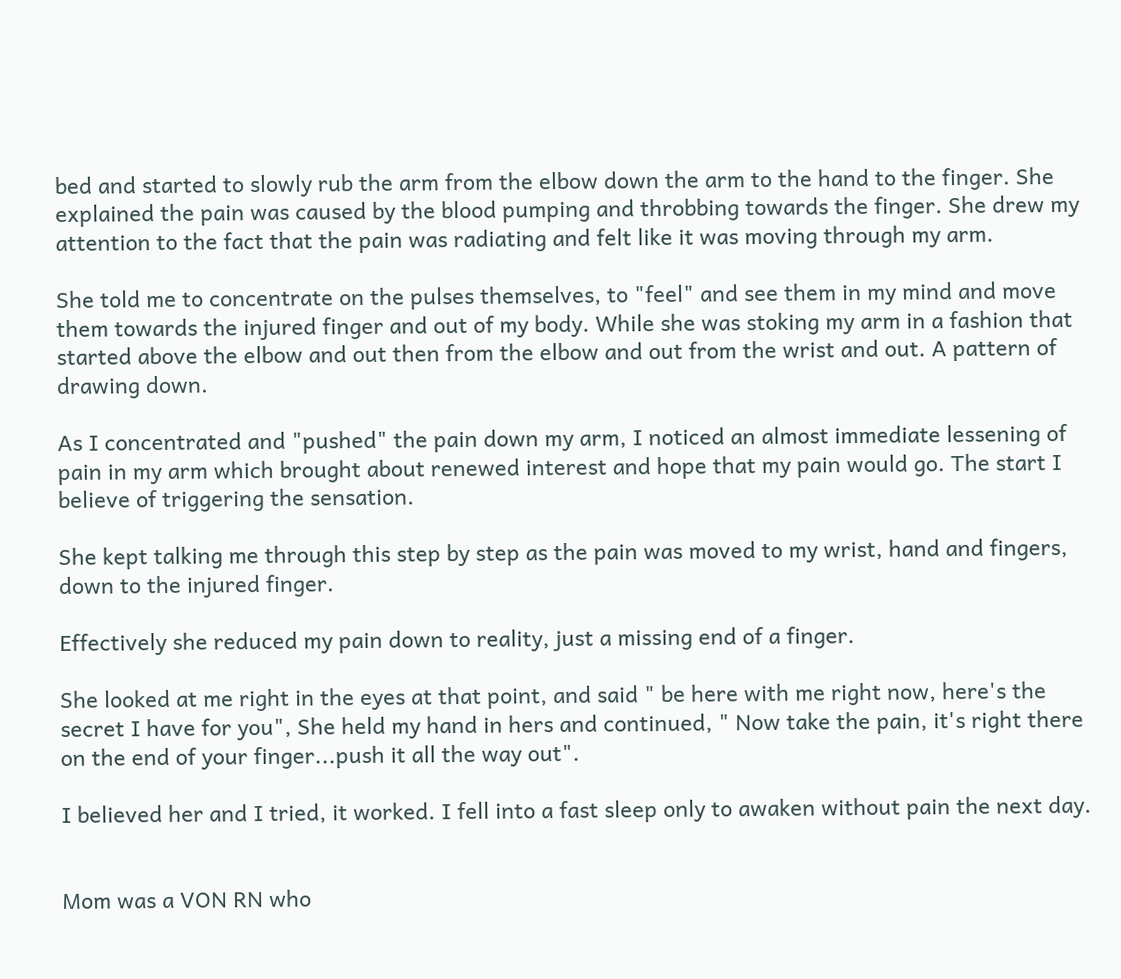bed and started to slowly rub the arm from the elbow down the arm to the hand to the finger. She explained the pain was caused by the blood pumping and throbbing towards the finger. She drew my attention to the fact that the pain was radiating and felt like it was moving through my arm.

She told me to concentrate on the pulses themselves, to "feel" and see them in my mind and move them towards the injured finger and out of my body. While she was stoking my arm in a fashion that started above the elbow and out then from the elbow and out from the wrist and out. A pattern of drawing down.

As I concentrated and "pushed" the pain down my arm, I noticed an almost immediate lessening of pain in my arm which brought about renewed interest and hope that my pain would go. The start I believe of triggering the sensation.

She kept talking me through this step by step as the pain was moved to my wrist, hand and fingers, down to the injured finger.

Effectively she reduced my pain down to reality, just a missing end of a finger.

She looked at me right in the eyes at that point, and said " be here with me right now, here's the secret I have for you", She held my hand in hers and continued, " Now take the pain, it's right there on the end of your finger...push it all the way out".

I believed her and I tried, it worked. I fell into a fast sleep only to awaken without pain the next day.


Mom was a VON RN who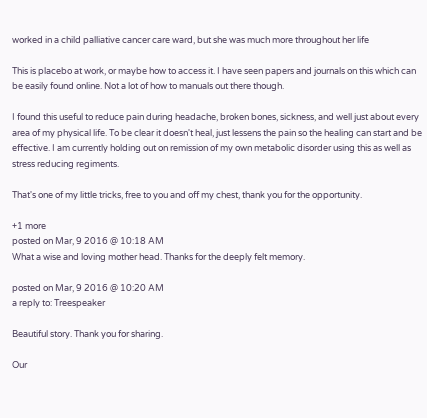worked in a child palliative cancer care ward, but she was much more throughout her life

This is placebo at work, or maybe how to access it. I have seen papers and journals on this which can be easily found online. Not a lot of how to manuals out there though.

I found this useful to reduce pain during headache, broken bones, sickness, and well just about every area of my physical life. To be clear it doesn't heal, just lessens the pain so the healing can start and be effective. I am currently holding out on remission of my own metabolic disorder using this as well as stress reducing regiments.

That's one of my little tricks, free to you and off my chest, thank you for the opportunity.

+1 more
posted on Mar, 9 2016 @ 10:18 AM
What a wise and loving mother head. Thanks for the deeply felt memory.

posted on Mar, 9 2016 @ 10:20 AM
a reply to: Treespeaker

Beautiful story. Thank you for sharing.

Our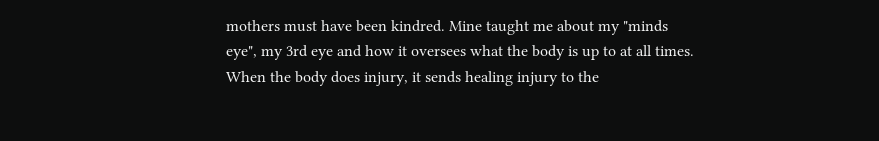mothers must have been kindred. Mine taught me about my "minds eye", my 3rd eye and how it oversees what the body is up to at all times. When the body does injury, it sends healing injury to the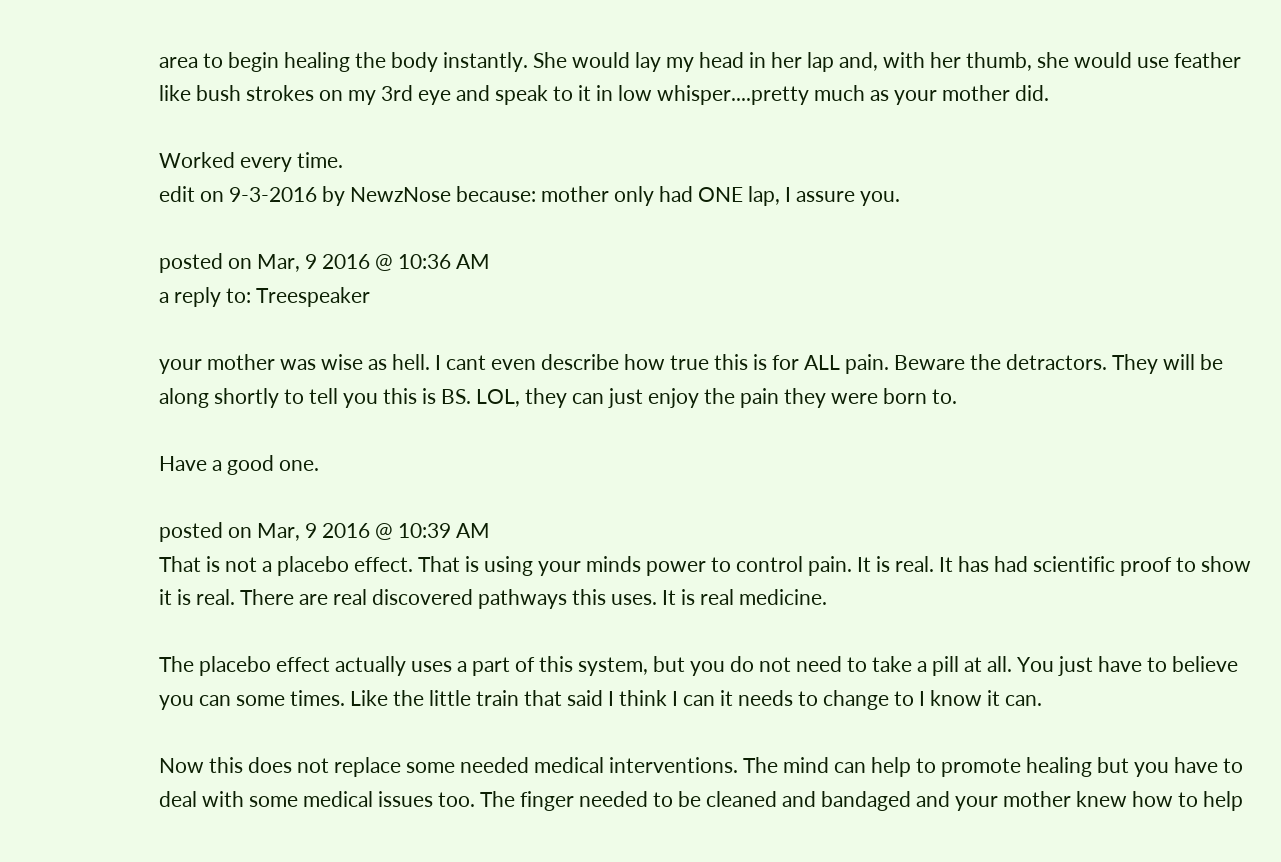area to begin healing the body instantly. She would lay my head in her lap and, with her thumb, she would use feather like bush strokes on my 3rd eye and speak to it in low whisper....pretty much as your mother did.

Worked every time.
edit on 9-3-2016 by NewzNose because: mother only had ONE lap, I assure you.

posted on Mar, 9 2016 @ 10:36 AM
a reply to: Treespeaker

your mother was wise as hell. I cant even describe how true this is for ALL pain. Beware the detractors. They will be along shortly to tell you this is BS. LOL, they can just enjoy the pain they were born to.

Have a good one.

posted on Mar, 9 2016 @ 10:39 AM
That is not a placebo effect. That is using your minds power to control pain. It is real. It has had scientific proof to show it is real. There are real discovered pathways this uses. It is real medicine.

The placebo effect actually uses a part of this system, but you do not need to take a pill at all. You just have to believe you can some times. Like the little train that said I think I can it needs to change to I know it can.

Now this does not replace some needed medical interventions. The mind can help to promote healing but you have to deal with some medical issues too. The finger needed to be cleaned and bandaged and your mother knew how to help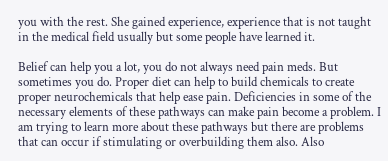you with the rest. She gained experience, experience that is not taught in the medical field usually but some people have learned it.

Belief can help you a lot, you do not always need pain meds. But sometimes you do. Proper diet can help to build chemicals to create proper neurochemicals that help ease pain. Deficiencies in some of the necessary elements of these pathways can make pain become a problem. I am trying to learn more about these pathways but there are problems that can occur if stimulating or overbuilding them also. Also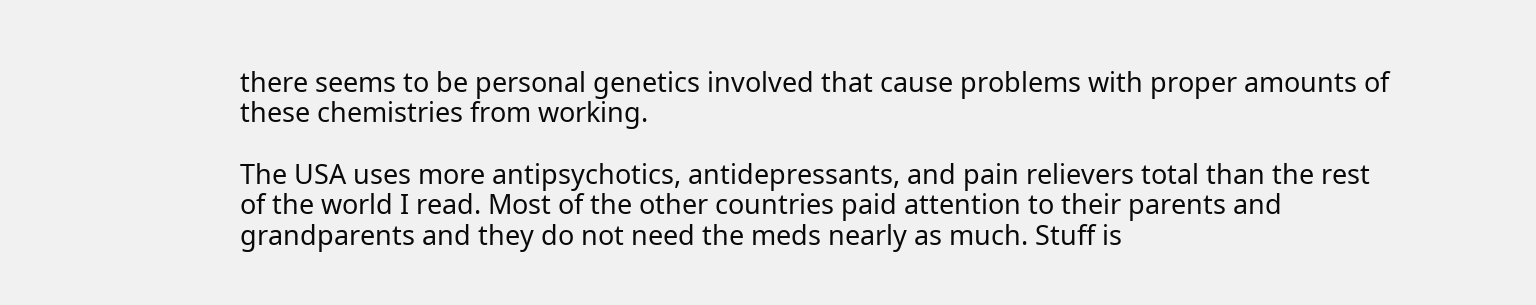there seems to be personal genetics involved that cause problems with proper amounts of these chemistries from working.

The USA uses more antipsychotics, antidepressants, and pain relievers total than the rest of the world I read. Most of the other countries paid attention to their parents and grandparents and they do not need the meds nearly as much. Stuff is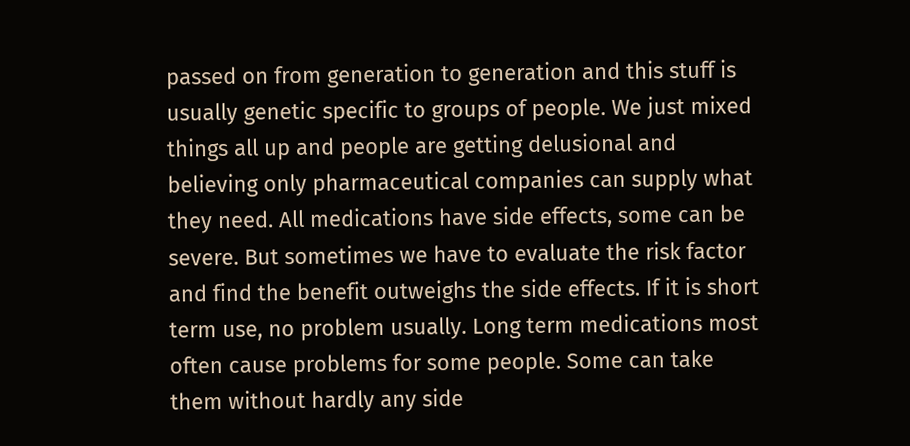passed on from generation to generation and this stuff is usually genetic specific to groups of people. We just mixed things all up and people are getting delusional and believing only pharmaceutical companies can supply what they need. All medications have side effects, some can be severe. But sometimes we have to evaluate the risk factor and find the benefit outweighs the side effects. If it is short term use, no problem usually. Long term medications most often cause problems for some people. Some can take them without hardly any side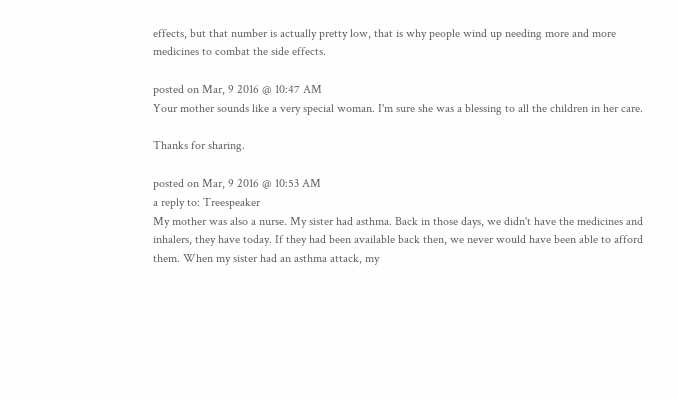effects, but that number is actually pretty low, that is why people wind up needing more and more medicines to combat the side effects.

posted on Mar, 9 2016 @ 10:47 AM
Your mother sounds like a very special woman. I'm sure she was a blessing to all the children in her care.

Thanks for sharing.

posted on Mar, 9 2016 @ 10:53 AM
a reply to: Treespeaker
My mother was also a nurse. My sister had asthma. Back in those days, we didn't have the medicines and inhalers, they have today. If they had been available back then, we never would have been able to afford them. When my sister had an asthma attack, my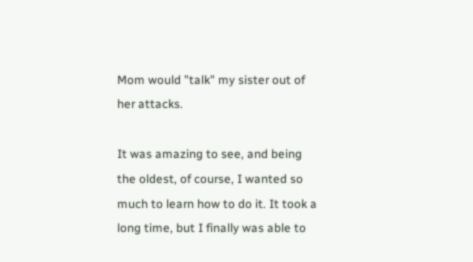Mom would "talk" my sister out of her attacks.

It was amazing to see, and being the oldest, of course, I wanted so much to learn how to do it. It took a long time, but I finally was able to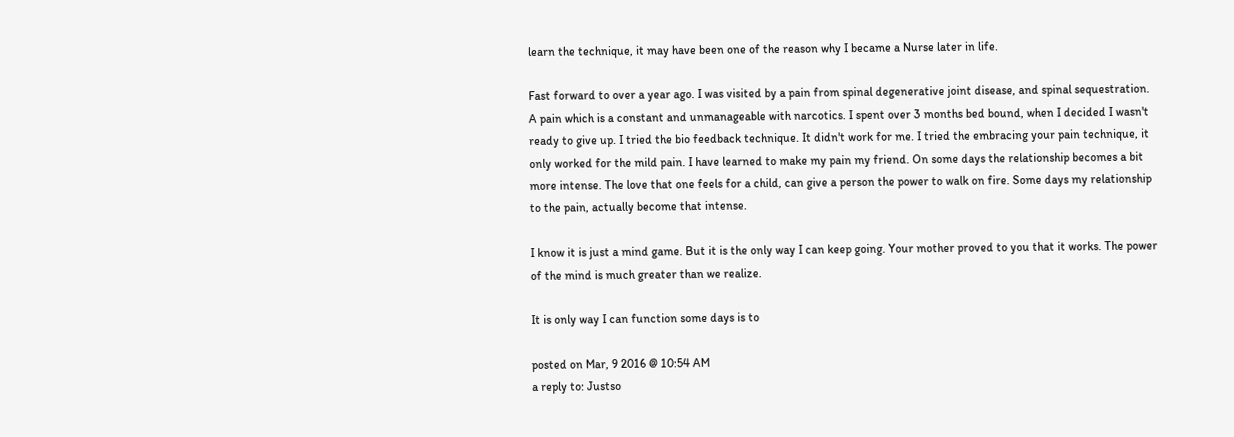learn the technique, it may have been one of the reason why I became a Nurse later in life.

Fast forward to over a year ago. I was visited by a pain from spinal degenerative joint disease, and spinal sequestration. A pain which is a constant and unmanageable with narcotics. I spent over 3 months bed bound, when I decided I wasn't ready to give up. I tried the bio feedback technique. It didn't work for me. I tried the embracing your pain technique, it only worked for the mild pain. I have learned to make my pain my friend. On some days the relationship becomes a bit more intense. The love that one feels for a child, can give a person the power to walk on fire. Some days my relationship to the pain, actually become that intense.

I know it is just a mind game. But it is the only way I can keep going. Your mother proved to you that it works. The power of the mind is much greater than we realize.

It is only way I can function some days is to

posted on Mar, 9 2016 @ 10:54 AM
a reply to: Justso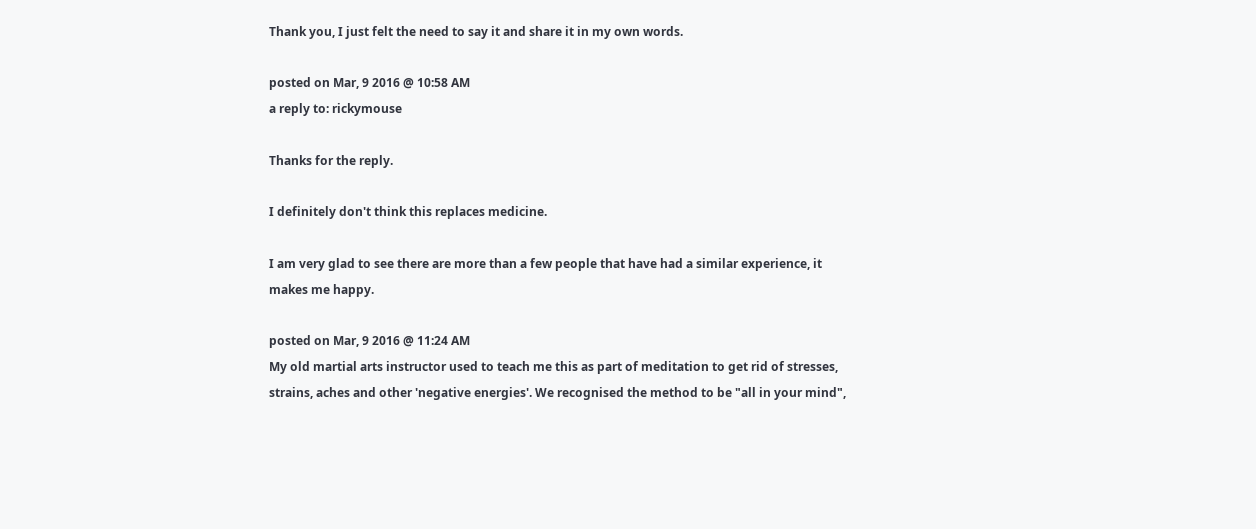Thank you, I just felt the need to say it and share it in my own words.

posted on Mar, 9 2016 @ 10:58 AM
a reply to: rickymouse

Thanks for the reply.

I definitely don't think this replaces medicine.

I am very glad to see there are more than a few people that have had a similar experience, it makes me happy.

posted on Mar, 9 2016 @ 11:24 AM
My old martial arts instructor used to teach me this as part of meditation to get rid of stresses, strains, aches and other 'negative energies'. We recognised the method to be "all in your mind",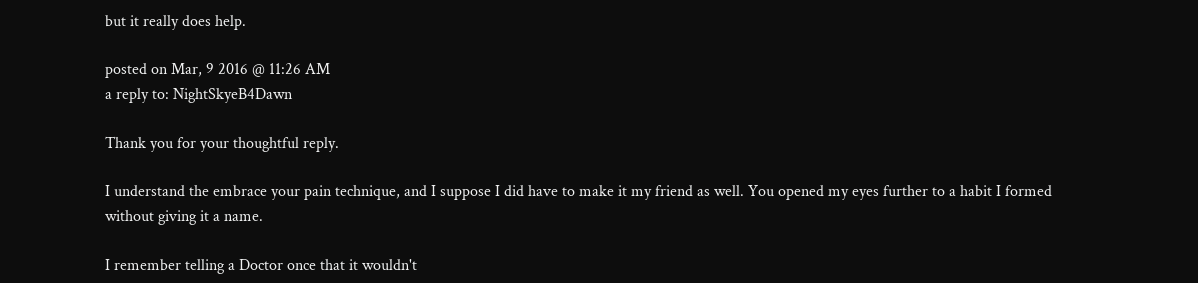but it really does help.

posted on Mar, 9 2016 @ 11:26 AM
a reply to: NightSkyeB4Dawn

Thank you for your thoughtful reply.

I understand the embrace your pain technique, and I suppose I did have to make it my friend as well. You opened my eyes further to a habit I formed without giving it a name.

I remember telling a Doctor once that it wouldn't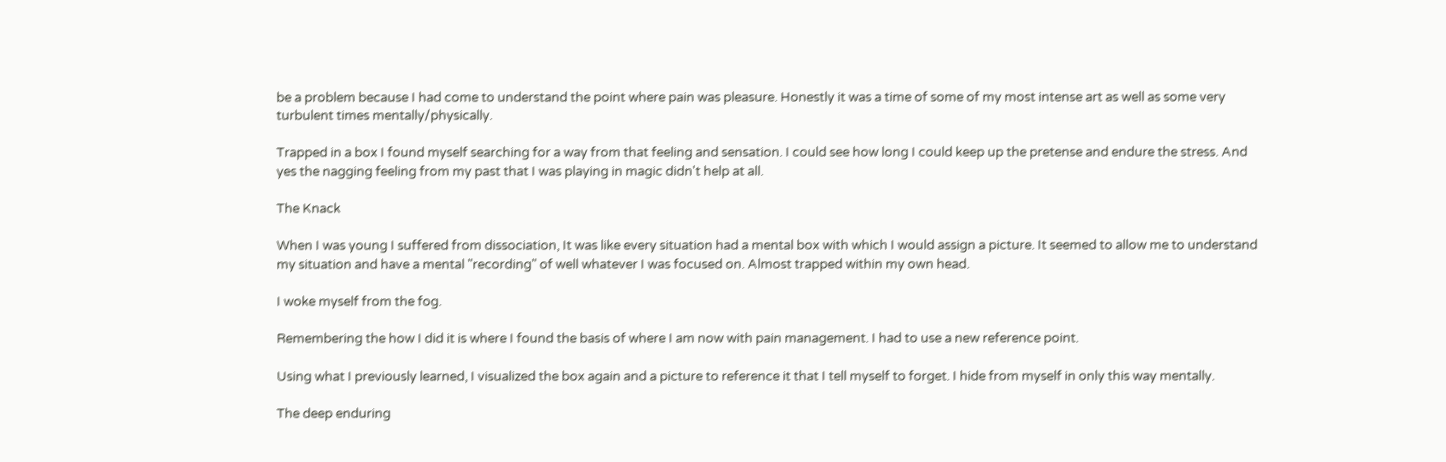be a problem because I had come to understand the point where pain was pleasure. Honestly it was a time of some of my most intense art as well as some very turbulent times mentally/physically.

Trapped in a box I found myself searching for a way from that feeling and sensation. I could see how long I could keep up the pretense and endure the stress. And yes the nagging feeling from my past that I was playing in magic didn't help at all.

The Knack

When I was young I suffered from dissociation, It was like every situation had a mental box with which I would assign a picture. It seemed to allow me to understand my situation and have a mental "recording" of well whatever I was focused on. Almost trapped within my own head.

I woke myself from the fog.

Remembering the how I did it is where I found the basis of where I am now with pain management. I had to use a new reference point.

Using what I previously learned, I visualized the box again and a picture to reference it that I tell myself to forget. I hide from myself in only this way mentally.

The deep enduring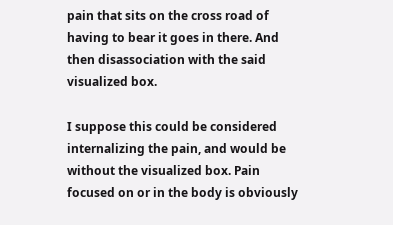pain that sits on the cross road of having to bear it goes in there. And then disassociation with the said visualized box.

I suppose this could be considered internalizing the pain, and would be without the visualized box. Pain focused on or in the body is obviously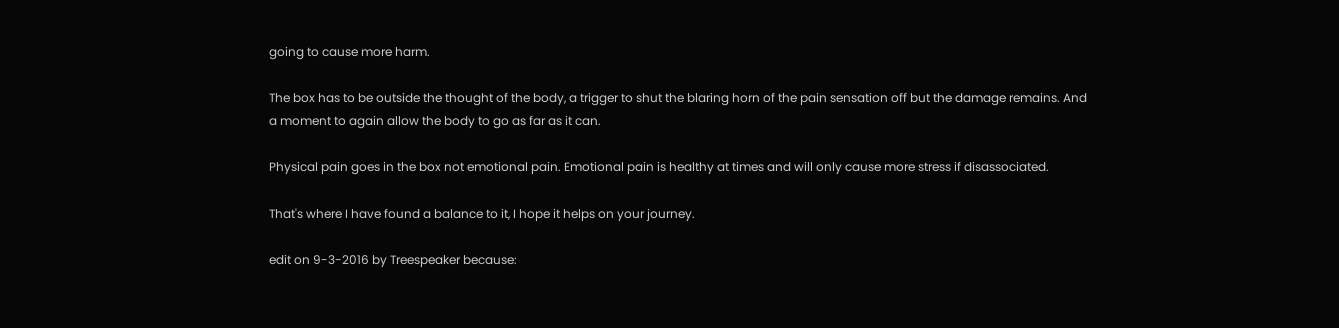going to cause more harm.

The box has to be outside the thought of the body, a trigger to shut the blaring horn of the pain sensation off but the damage remains. And a moment to again allow the body to go as far as it can.

Physical pain goes in the box not emotional pain. Emotional pain is healthy at times and will only cause more stress if disassociated.

That's where I have found a balance to it, I hope it helps on your journey.

edit on 9-3-2016 by Treespeaker because: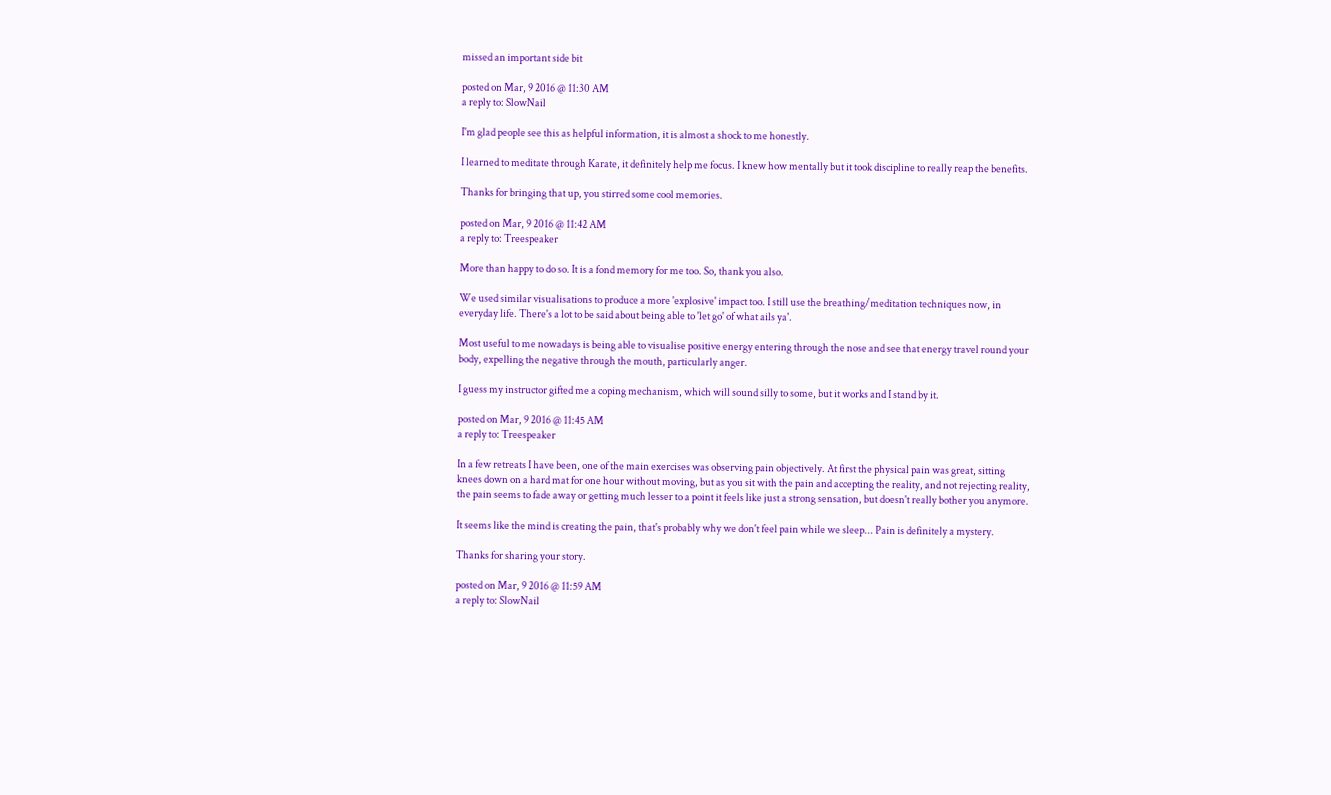missed an important side bit

posted on Mar, 9 2016 @ 11:30 AM
a reply to: SlowNail

I'm glad people see this as helpful information, it is almost a shock to me honestly.

I learned to meditate through Karate, it definitely help me focus. I knew how mentally but it took discipline to really reap the benefits.

Thanks for bringing that up, you stirred some cool memories.

posted on Mar, 9 2016 @ 11:42 AM
a reply to: Treespeaker

More than happy to do so. It is a fond memory for me too. So, thank you also.

We used similar visualisations to produce a more 'explosive' impact too. I still use the breathing/meditation techniques now, in everyday life. There's a lot to be said about being able to 'let go' of what ails ya'.

Most useful to me nowadays is being able to visualise positive energy entering through the nose and see that energy travel round your body, expelling the negative through the mouth, particularly anger.

I guess my instructor gifted me a coping mechanism, which will sound silly to some, but it works and I stand by it.

posted on Mar, 9 2016 @ 11:45 AM
a reply to: Treespeaker

In a few retreats I have been, one of the main exercises was observing pain objectively. At first the physical pain was great, sitting knees down on a hard mat for one hour without moving, but as you sit with the pain and accepting the reality, and not rejecting reality, the pain seems to fade away or getting much lesser to a point it feels like just a strong sensation, but doesn't really bother you anymore.

It seems like the mind is creating the pain, that's probably why we don't feel pain while we sleep... Pain is definitely a mystery.

Thanks for sharing your story.

posted on Mar, 9 2016 @ 11:59 AM
a reply to: SlowNail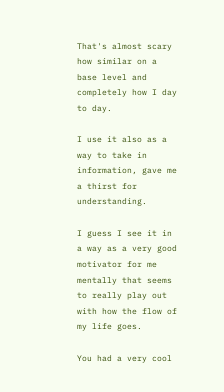That's almost scary how similar on a base level and completely how I day to day.

I use it also as a way to take in information, gave me a thirst for understanding.

I guess I see it in a way as a very good motivator for me mentally that seems to really play out with how the flow of my life goes.

You had a very cool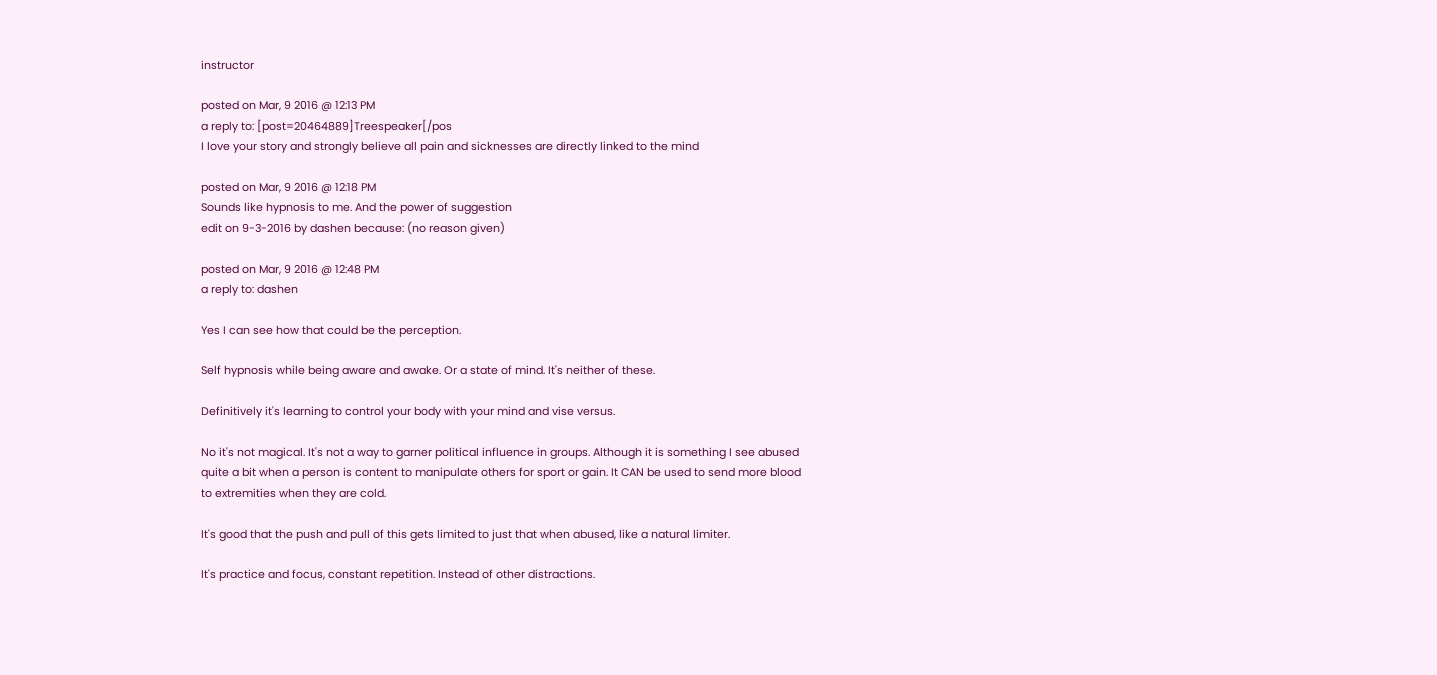instructor

posted on Mar, 9 2016 @ 12:13 PM
a reply to: [post=20464889]Treespeaker[/pos
I love your story and strongly believe all pain and sicknesses are directly linked to the mind

posted on Mar, 9 2016 @ 12:18 PM
Sounds like hypnosis to me. And the power of suggestion
edit on 9-3-2016 by dashen because: (no reason given)

posted on Mar, 9 2016 @ 12:48 PM
a reply to: dashen

Yes I can see how that could be the perception.

Self hypnosis while being aware and awake. Or a state of mind. It's neither of these.

Definitively it's learning to control your body with your mind and vise versus.

No it's not magical. It's not a way to garner political influence in groups. Although it is something I see abused quite a bit when a person is content to manipulate others for sport or gain. It CAN be used to send more blood to extremities when they are cold.

It's good that the push and pull of this gets limited to just that when abused, like a natural limiter.

It's practice and focus, constant repetition. Instead of other distractions.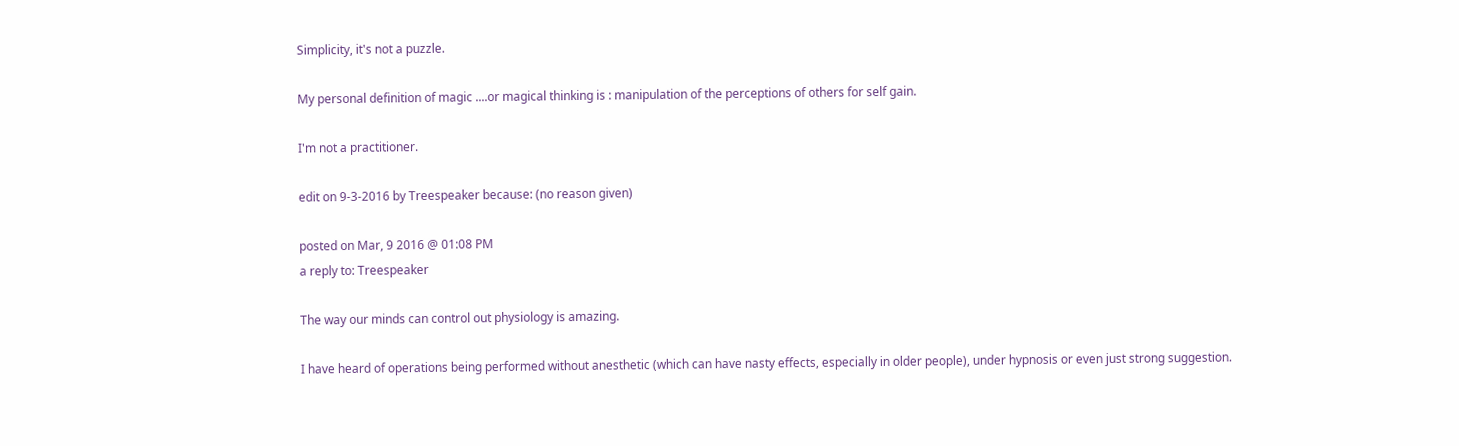Simplicity, it's not a puzzle.

My personal definition of magic ....or magical thinking is : manipulation of the perceptions of others for self gain.

I'm not a practitioner.

edit on 9-3-2016 by Treespeaker because: (no reason given)

posted on Mar, 9 2016 @ 01:08 PM
a reply to: Treespeaker

The way our minds can control out physiology is amazing.

I have heard of operations being performed without anesthetic (which can have nasty effects, especially in older people), under hypnosis or even just strong suggestion.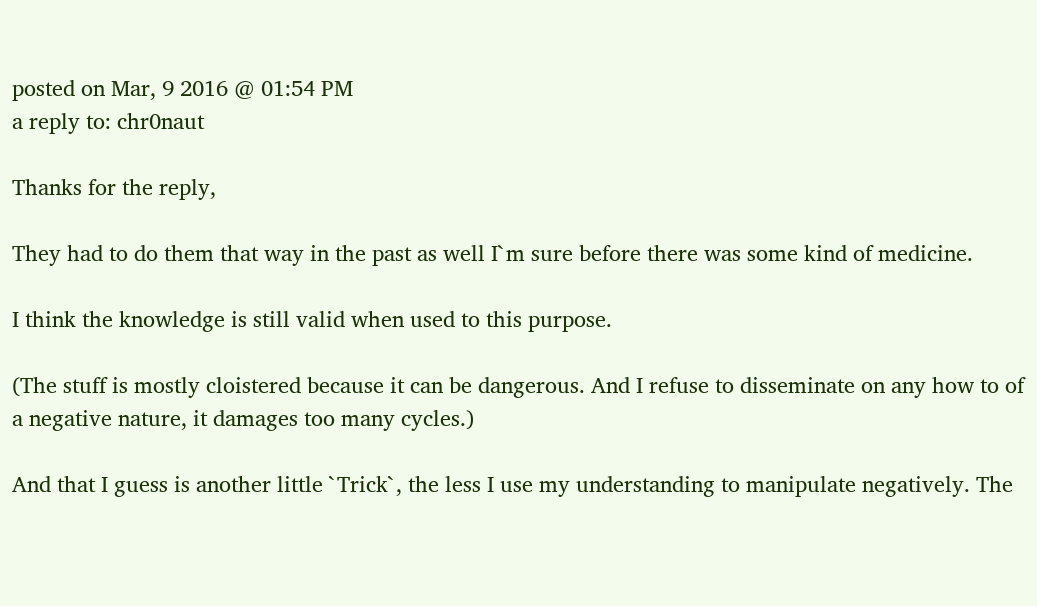posted on Mar, 9 2016 @ 01:54 PM
a reply to: chr0naut

Thanks for the reply,

They had to do them that way in the past as well I`m sure before there was some kind of medicine.

I think the knowledge is still valid when used to this purpose.

(The stuff is mostly cloistered because it can be dangerous. And I refuse to disseminate on any how to of a negative nature, it damages too many cycles.)

And that I guess is another little `Trick`, the less I use my understanding to manipulate negatively. The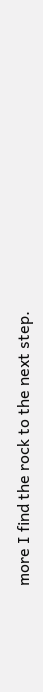more I find the rock to the next step.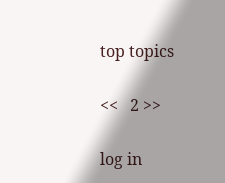top topics

<<   2 >>

log in